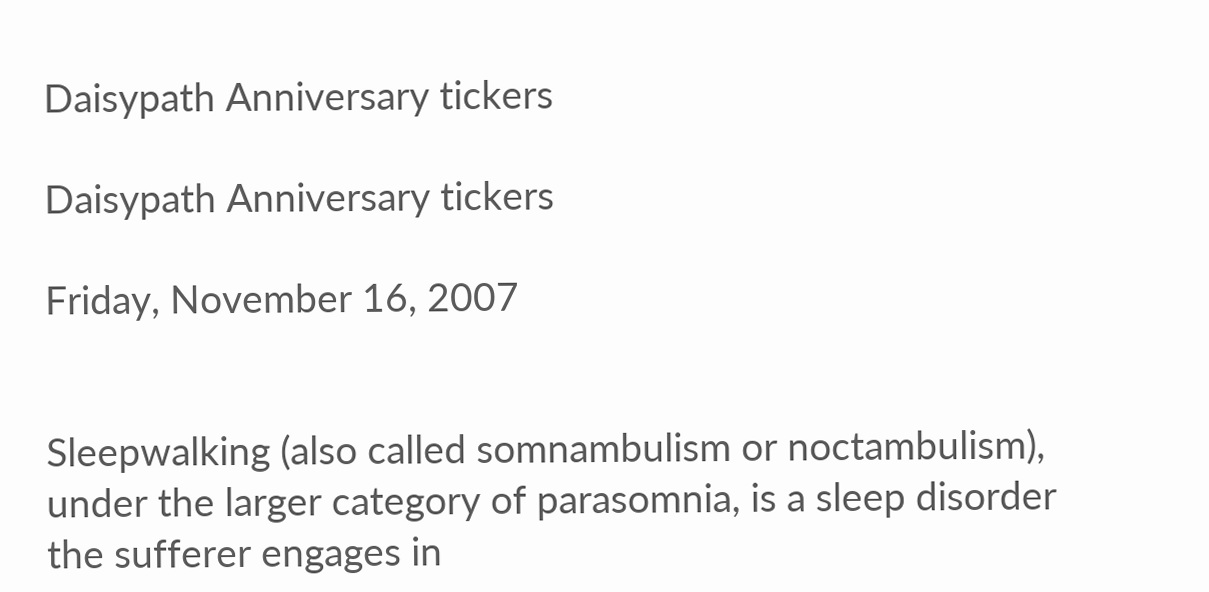Daisypath Anniversary tickers

Daisypath Anniversary tickers

Friday, November 16, 2007


Sleepwalking (also called somnambulism or noctambulism), under the larger category of parasomnia, is a sleep disorder the sufferer engages in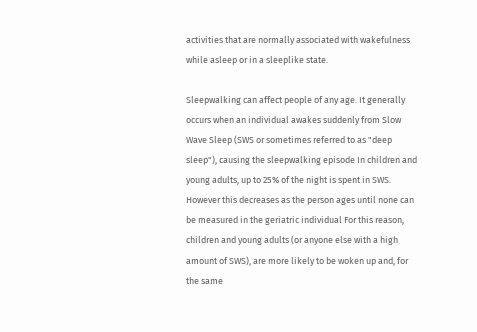activities that are normally associated with wakefulness while asleep or in a sleeplike state.

Sleepwalking can affect people of any age. It generally occurs when an individual awakes suddenly from Slow Wave Sleep (SWS or sometimes referred to as "deep sleep"), causing the sleepwalking episode In children and young adults, up to 25% of the night is spent in SWS. However this decreases as the person ages until none can be measured in the geriatric individual For this reason, children and young adults (or anyone else with a high amount of SWS), are more likely to be woken up and, for the same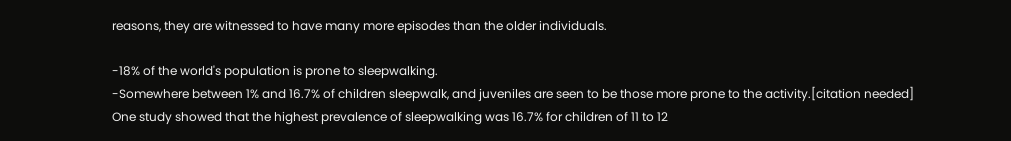reasons, they are witnessed to have many more episodes than the older individuals.

-18% of the world's population is prone to sleepwalking.
-Somewhere between 1% and 16.7% of children sleepwalk, and juveniles are seen to be those more prone to the activity.[citation needed]
One study showed that the highest prevalence of sleepwalking was 16.7% for children of 11 to 12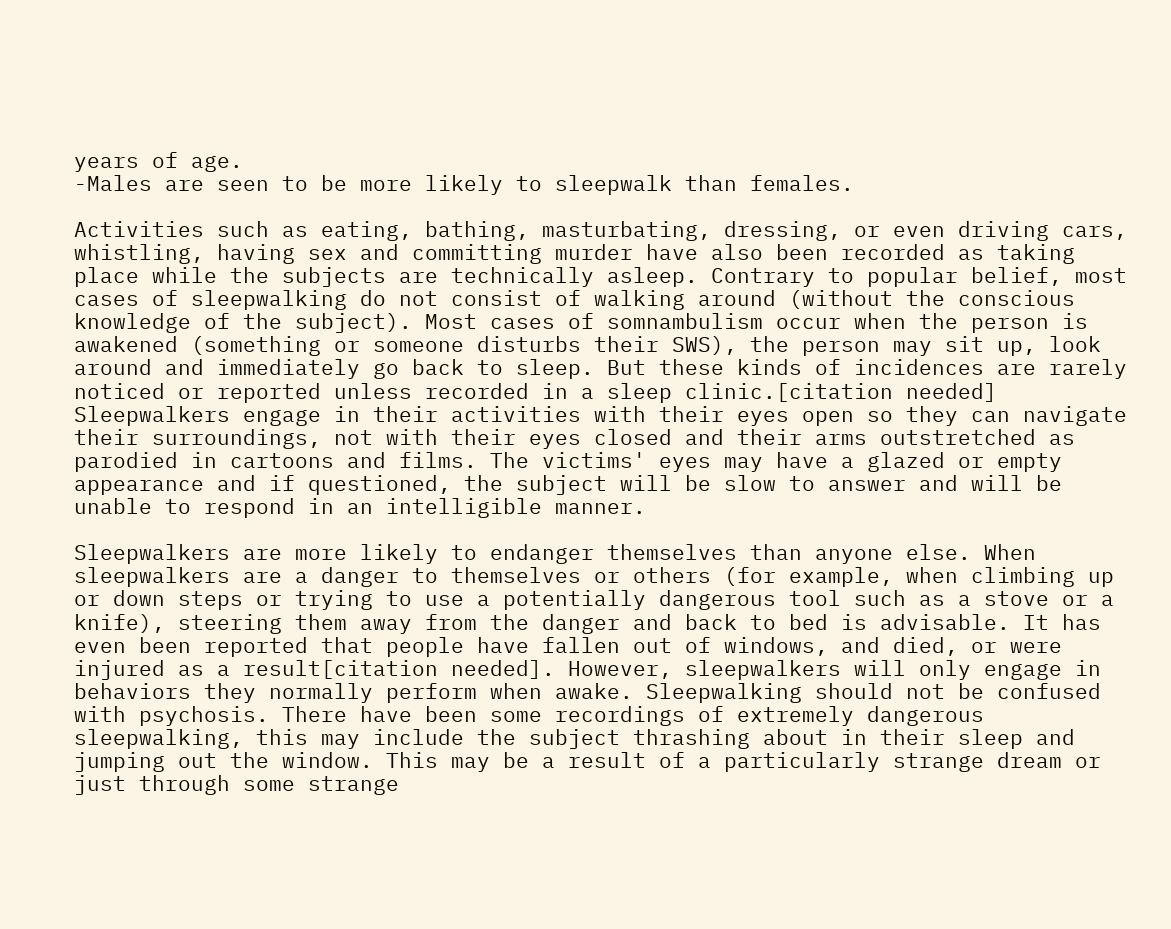years of age.
-Males are seen to be more likely to sleepwalk than females.

Activities such as eating, bathing, masturbating, dressing, or even driving cars, whistling, having sex and committing murder have also been recorded as taking place while the subjects are technically asleep. Contrary to popular belief, most cases of sleepwalking do not consist of walking around (without the conscious knowledge of the subject). Most cases of somnambulism occur when the person is awakened (something or someone disturbs their SWS), the person may sit up, look around and immediately go back to sleep. But these kinds of incidences are rarely noticed or reported unless recorded in a sleep clinic.[citation needed]
Sleepwalkers engage in their activities with their eyes open so they can navigate their surroundings, not with their eyes closed and their arms outstretched as parodied in cartoons and films. The victims' eyes may have a glazed or empty appearance and if questioned, the subject will be slow to answer and will be unable to respond in an intelligible manner.

Sleepwalkers are more likely to endanger themselves than anyone else. When sleepwalkers are a danger to themselves or others (for example, when climbing up or down steps or trying to use a potentially dangerous tool such as a stove or a knife), steering them away from the danger and back to bed is advisable. It has even been reported that people have fallen out of windows, and died, or were injured as a result[citation needed]. However, sleepwalkers will only engage in behaviors they normally perform when awake. Sleepwalking should not be confused with psychosis. There have been some recordings of extremely dangerous sleepwalking, this may include the subject thrashing about in their sleep and jumping out the window. This may be a result of a particularly strange dream or just through some strange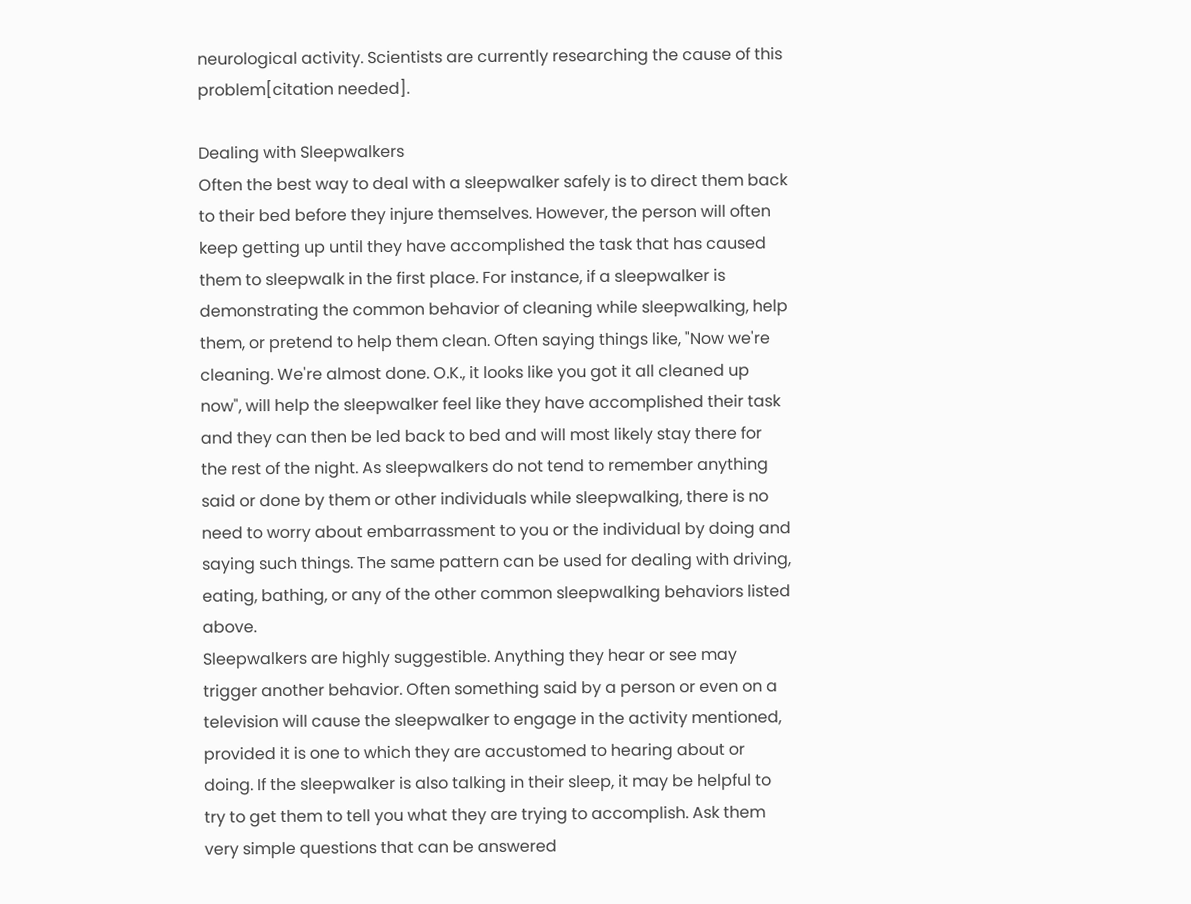neurological activity. Scientists are currently researching the cause of this problem[citation needed].

Dealing with Sleepwalkers
Often the best way to deal with a sleepwalker safely is to direct them back to their bed before they injure themselves. However, the person will often keep getting up until they have accomplished the task that has caused them to sleepwalk in the first place. For instance, if a sleepwalker is demonstrating the common behavior of cleaning while sleepwalking, help them, or pretend to help them clean. Often saying things like, "Now we're cleaning. We're almost done. O.K., it looks like you got it all cleaned up now", will help the sleepwalker feel like they have accomplished their task and they can then be led back to bed and will most likely stay there for the rest of the night. As sleepwalkers do not tend to remember anything said or done by them or other individuals while sleepwalking, there is no need to worry about embarrassment to you or the individual by doing and saying such things. The same pattern can be used for dealing with driving, eating, bathing, or any of the other common sleepwalking behaviors listed above.
Sleepwalkers are highly suggestible. Anything they hear or see may trigger another behavior. Often something said by a person or even on a television will cause the sleepwalker to engage in the activity mentioned, provided it is one to which they are accustomed to hearing about or doing. If the sleepwalker is also talking in their sleep, it may be helpful to try to get them to tell you what they are trying to accomplish. Ask them very simple questions that can be answered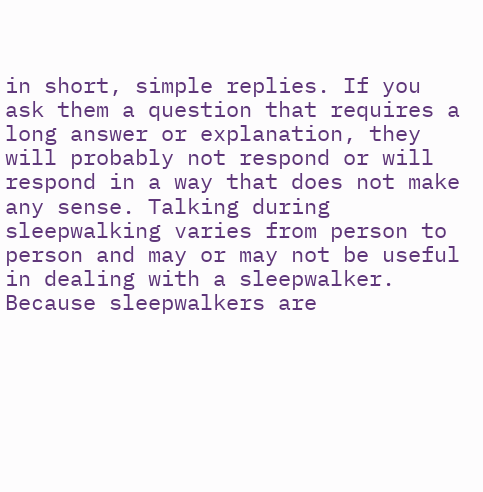in short, simple replies. If you ask them a question that requires a long answer or explanation, they will probably not respond or will respond in a way that does not make any sense. Talking during sleepwalking varies from person to person and may or may not be useful in dealing with a sleepwalker. Because sleepwalkers are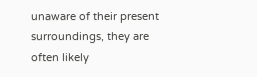unaware of their present surroundings, they are often likely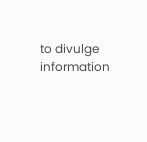to divulge information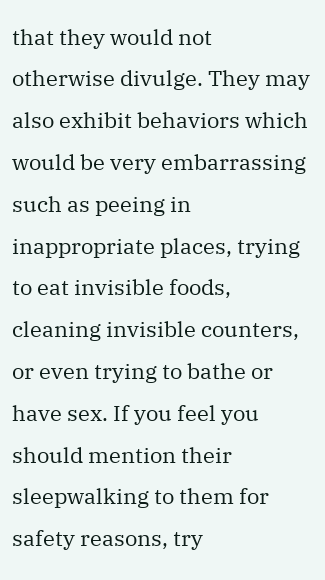that they would not otherwise divulge. They may also exhibit behaviors which would be very embarrassing such as peeing in inappropriate places, trying to eat invisible foods, cleaning invisible counters, or even trying to bathe or have sex. If you feel you should mention their sleepwalking to them for safety reasons, try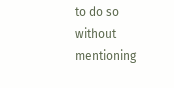to do so without mentioning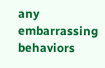any embarrassing behaviors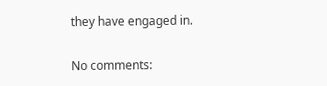they have engaged in.

No comments: